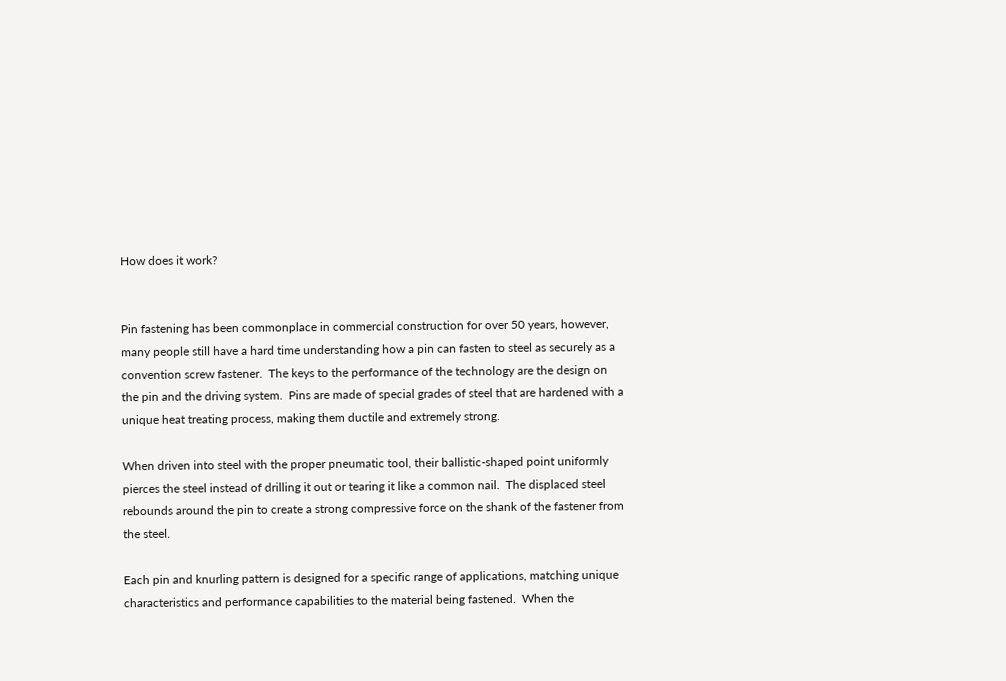How does it work?


Pin fastening has been commonplace in commercial construction for over 50 years, however, many people still have a hard time understanding how a pin can fasten to steel as securely as a convention screw fastener.  The keys to the performance of the technology are the design on the pin and the driving system.  Pins are made of special grades of steel that are hardened with a unique heat treating process, making them ductile and extremely strong.

When driven into steel with the proper pneumatic tool, their ballistic-shaped point uniformly pierces the steel instead of drilling it out or tearing it like a common nail.  The displaced steel rebounds around the pin to create a strong compressive force on the shank of the fastener from the steel.

Each pin and knurling pattern is designed for a specific range of applications, matching unique characteristics and performance capabilities to the material being fastened.  When the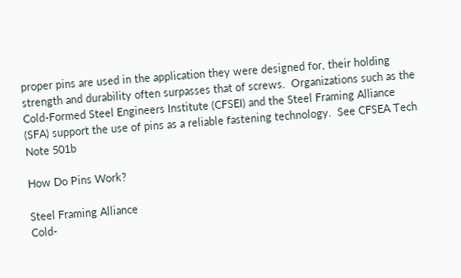proper pins are used in the application they were designed for, their holding strength and durability often surpasses that of screws.  Organizations such as the Cold-Formed Steel Engineers Institute (CFSEI) and the Steel Framing Alliance (SFA) support the use of pins as a reliable fastening technology.  See CFSEA Tech Note 501b

How Do Pins Work?

Steel Framing Alliance
Cold-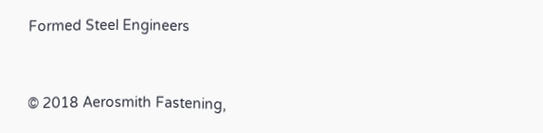Formed Steel Engineers



© 2018 Aerosmith Fastening,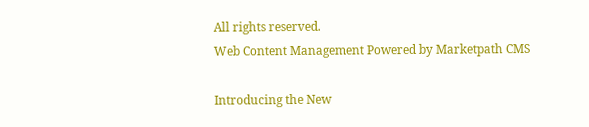All rights reserved.
Web Content Management Powered by Marketpath CMS

Introducing the New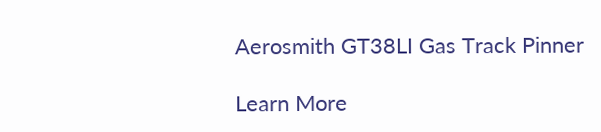Aerosmith GT38LI Gas Track Pinner

Learn More